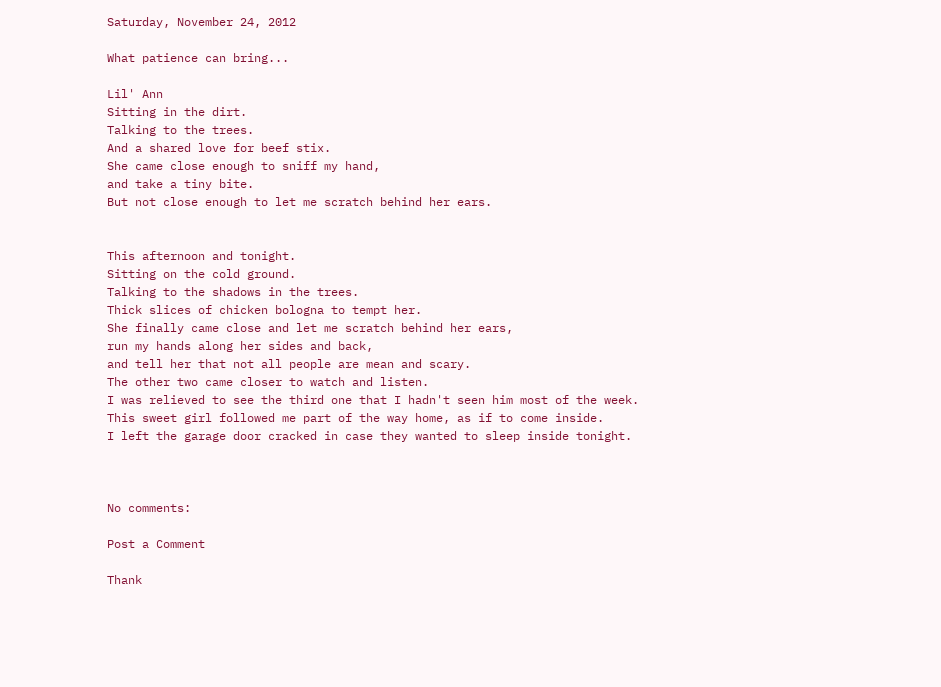Saturday, November 24, 2012

What patience can bring...

Lil' Ann
Sitting in the dirt.
Talking to the trees.
And a shared love for beef stix.
She came close enough to sniff my hand,
and take a tiny bite.
But not close enough to let me scratch behind her ears.


This afternoon and tonight.
Sitting on the cold ground.
Talking to the shadows in the trees.
Thick slices of chicken bologna to tempt her.
She finally came close and let me scratch behind her ears,
run my hands along her sides and back,
and tell her that not all people are mean and scary.
The other two came closer to watch and listen.
I was relieved to see the third one that I hadn't seen him most of the week.
This sweet girl followed me part of the way home, as if to come inside.
I left the garage door cracked in case they wanted to sleep inside tonight.



No comments:

Post a Comment

Thank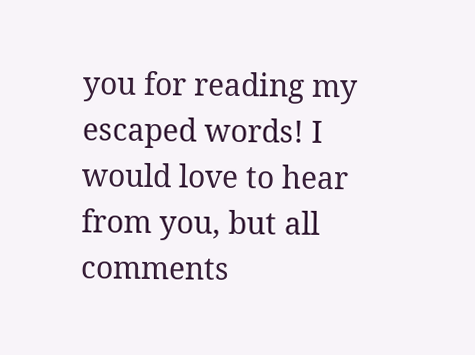you for reading my escaped words! I would love to hear from you, but all comments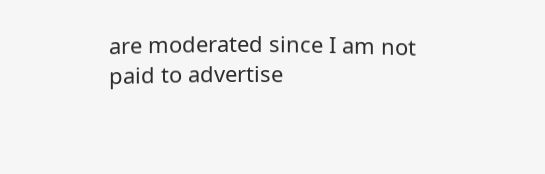are moderated since I am not paid to advertise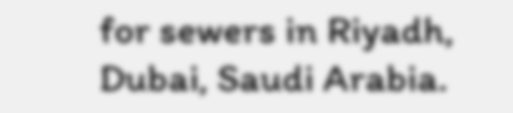for sewers in Riyadh, Dubai, Saudi Arabia.